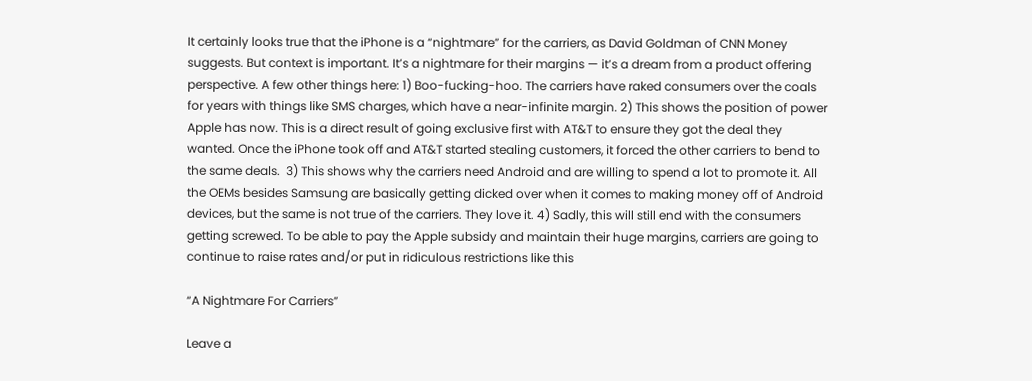It certainly looks true that the iPhone is a “nightmare” for the carriers, as David Goldman of CNN Money suggests. But context is important. It’s a nightmare for their margins — it’s a dream from a product offering perspective. A few other things here: 1) Boo-fucking-hoo. The carriers have raked consumers over the coals for years with things like SMS charges, which have a near-infinite margin. 2) This shows the position of power Apple has now. This is a direct result of going exclusive first with AT&T to ensure they got the deal they wanted. Once the iPhone took off and AT&T started stealing customers, it forced the other carriers to bend to the same deals.  3) This shows why the carriers need Android and are willing to spend a lot to promote it. All the OEMs besides Samsung are basically getting dicked over when it comes to making money off of Android devices, but the same is not true of the carriers. They love it. 4) Sadly, this will still end with the consumers getting screwed. To be able to pay the Apple subsidy and maintain their huge margins, carriers are going to continue to raise rates and/or put in ridiculous restrictions like this

“A Nightmare For Carriers”

Leave a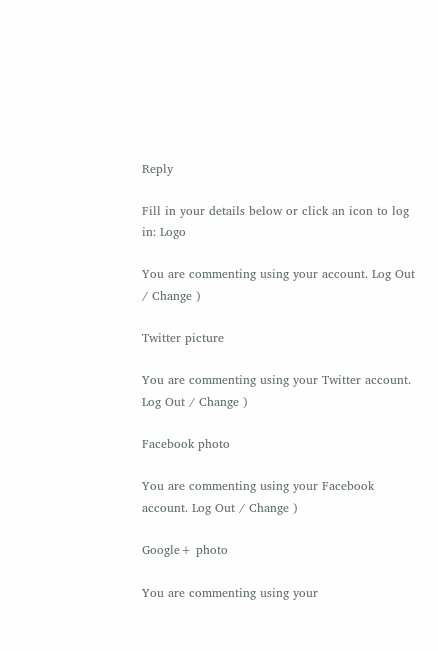Reply

Fill in your details below or click an icon to log in: Logo

You are commenting using your account. Log Out / Change )

Twitter picture

You are commenting using your Twitter account. Log Out / Change )

Facebook photo

You are commenting using your Facebook account. Log Out / Change )

Google+ photo

You are commenting using your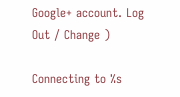Google+ account. Log Out / Change )

Connecting to %s